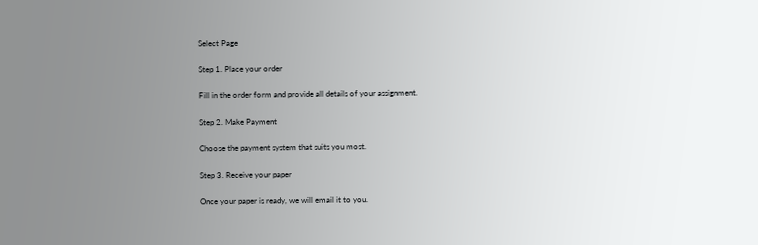Select Page

Step 1. Place your order

Fill in the order form and provide all details of your assignment.

Step 2. Make Payment

Choose the payment system that suits you most.

Step 3. Receive your paper

Once your paper is ready, we will email it to you.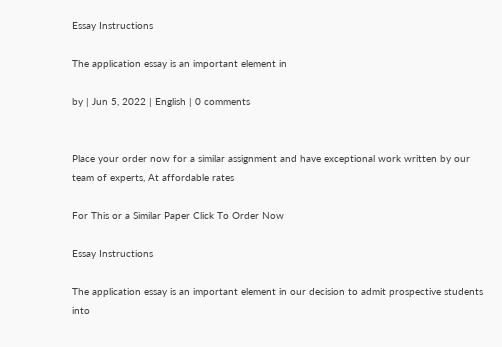Essay Instructions

The application essay is an important element in

by | Jun 5, 2022 | English | 0 comments


Place your order now for a similar assignment and have exceptional work written by our team of experts, At affordable rates

For This or a Similar Paper Click To Order Now

Essay Instructions

The application essay is an important element in our decision to admit prospective students into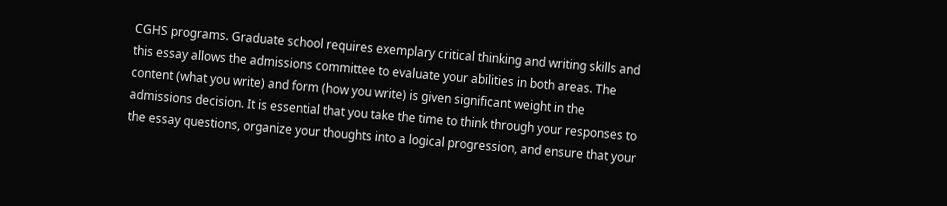CGHS programs. Graduate school requires exemplary critical thinking and writing skills and this essay allows the admissions committee to evaluate your abilities in both areas. The content (what you write) and form (how you write) is given significant weight in the admissions decision. It is essential that you take the time to think through your responses to the essay questions, organize your thoughts into a logical progression, and ensure that your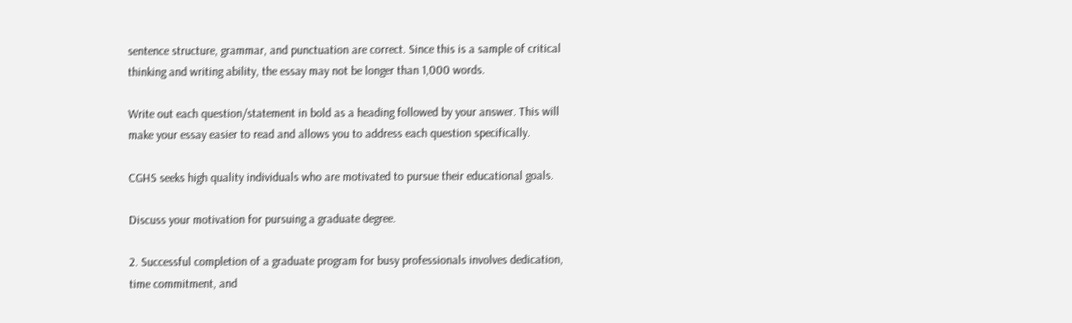sentence structure, grammar, and punctuation are correct. Since this is a sample of critical thinking and writing ability, the essay may not be longer than 1,000 words.

Write out each question/statement in bold as a heading followed by your answer. This will make your essay easier to read and allows you to address each question specifically.

CGHS seeks high quality individuals who are motivated to pursue their educational goals.

Discuss your motivation for pursuing a graduate degree.

2. Successful completion of a graduate program for busy professionals involves dedication, time commitment, and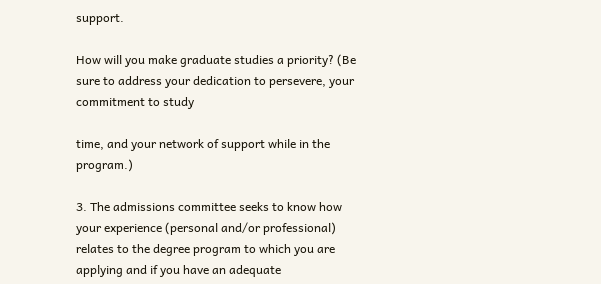support.

How will you make graduate studies a priority? (Be sure to address your dedication to persevere, your commitment to study

time, and your network of support while in the program.)

3. The admissions committee seeks to know how your experience (personal and/or professional) relates to the degree program to which you are applying and if you have an adequate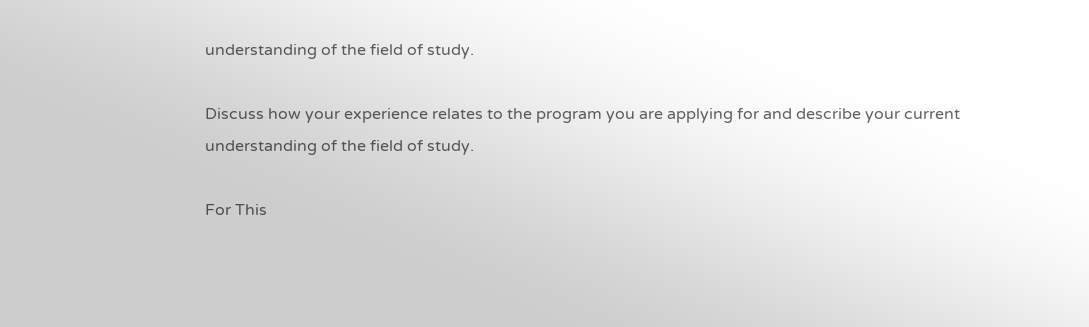understanding of the field of study.

Discuss how your experience relates to the program you are applying for and describe your current understanding of the field of study.

For This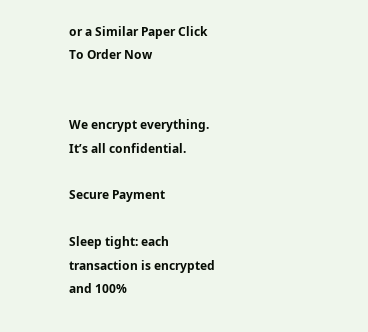or a Similar Paper Click To Order Now


We encrypt everything. It’s all confidential.

Secure Payment

Sleep tight: each transaction is encrypted and 100%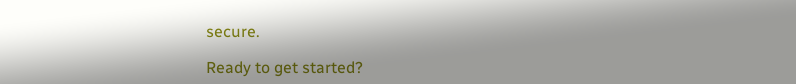secure.

Ready to get started?